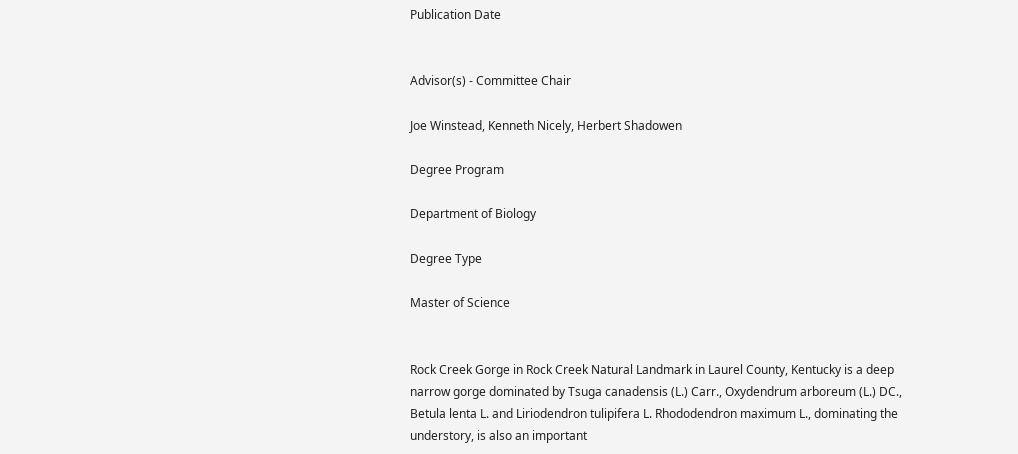Publication Date


Advisor(s) - Committee Chair

Joe Winstead, Kenneth Nicely, Herbert Shadowen

Degree Program

Department of Biology

Degree Type

Master of Science


Rock Creek Gorge in Rock Creek Natural Landmark in Laurel County, Kentucky is a deep narrow gorge dominated by Tsuga canadensis (L.) Carr., Oxydendrum arboreum (L.) DC., Betula lenta L. and Liriodendron tulipifera L. Rhododendron maximum L., dominating the understory, is also an important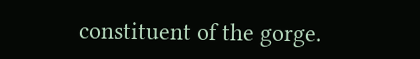constituent of the gorge.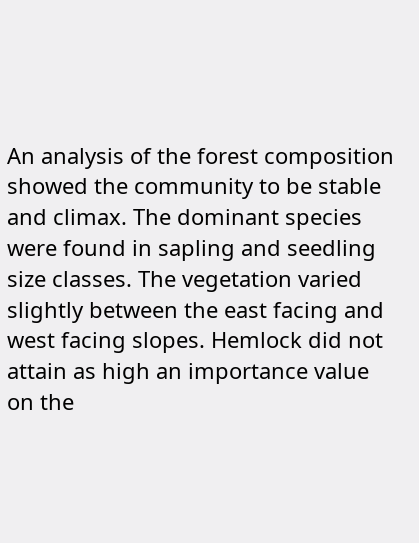An analysis of the forest composition showed the community to be stable and climax. The dominant species were found in sapling and seedling size classes. The vegetation varied slightly between the east facing and west facing slopes. Hemlock did not attain as high an importance value on the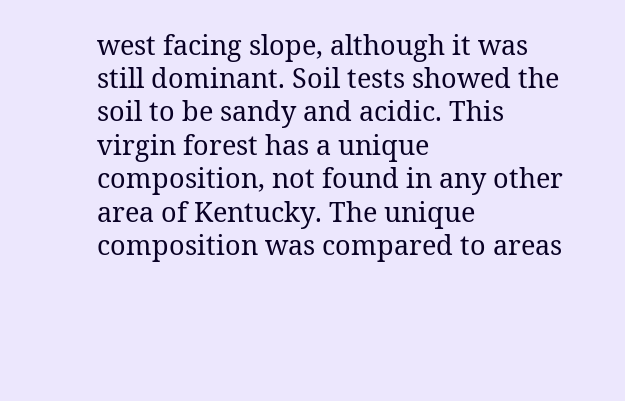west facing slope, although it was still dominant. Soil tests showed the soil to be sandy and acidic. This virgin forest has a unique composition, not found in any other area of Kentucky. The unique composition was compared to areas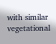with similar vegetational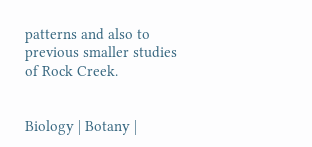patterns and also to previous smaller studies of Rock Creek.


Biology | Botany |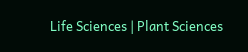Life Sciences | Plant Sciences